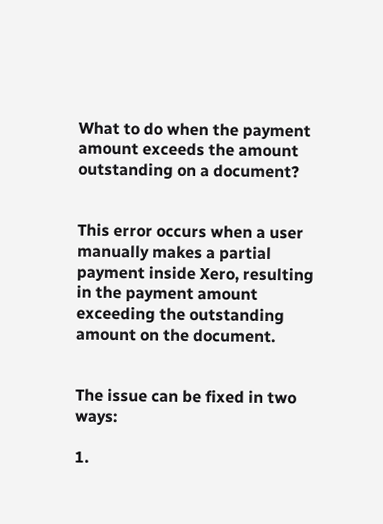What to do when the payment amount exceeds the amount outstanding on a document?


This error occurs when a user manually makes a partial payment inside Xero, resulting in the payment amount exceeding the outstanding amount on the document.


The issue can be fixed in two ways:

1.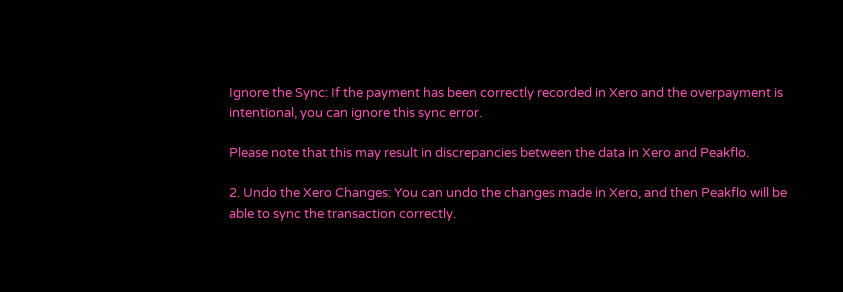Ignore the Sync: If the payment has been correctly recorded in Xero and the overpayment is intentional, you can ignore this sync error.

Please note that this may result in discrepancies between the data in Xero and Peakflo.

2. Undo the Xero Changes: You can undo the changes made in Xero, and then Peakflo will be able to sync the transaction correctly.